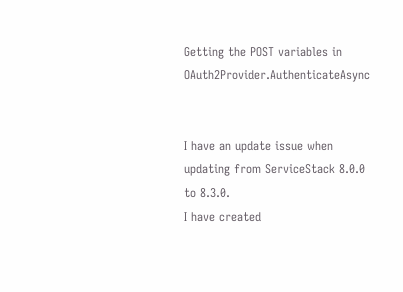Getting the POST variables in OAuth2Provider.AuthenticateAsync


I have an update issue when updating from ServiceStack 8.0.0 to 8.3.0.
I have created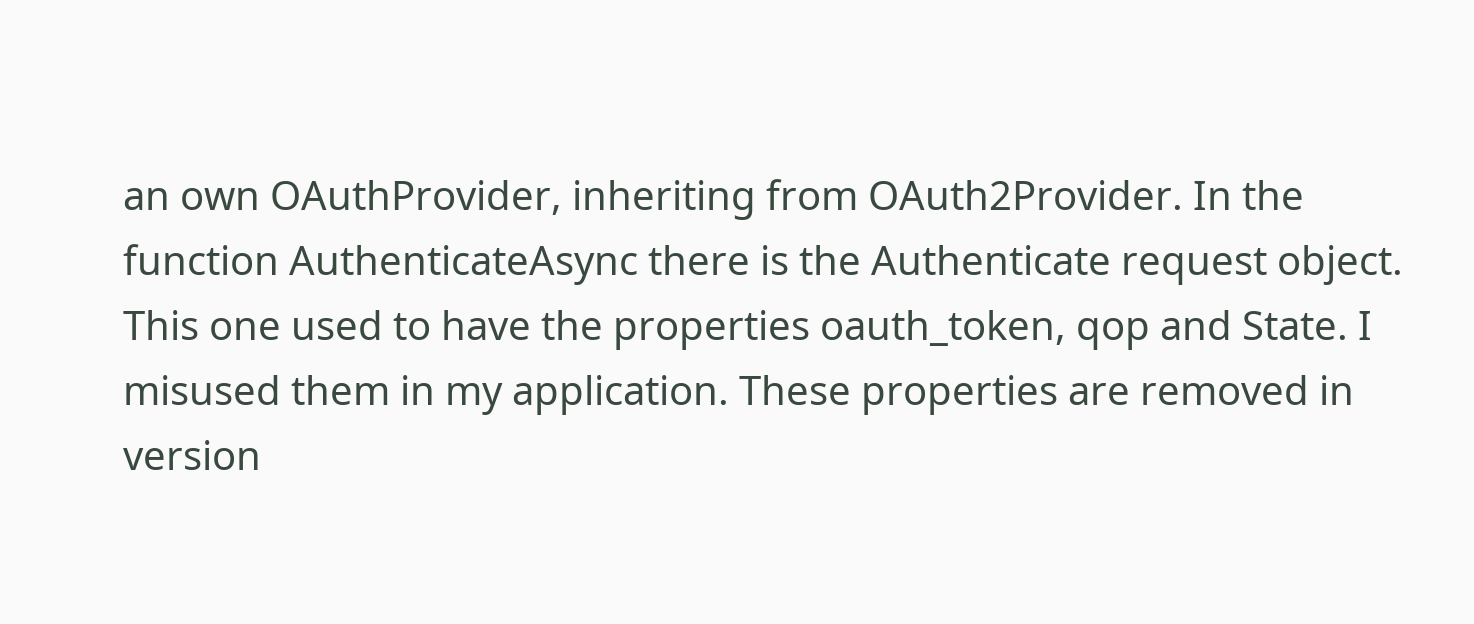an own OAuthProvider, inheriting from OAuth2Provider. In the function AuthenticateAsync there is the Authenticate request object. This one used to have the properties oauth_token, qop and State. I misused them in my application. These properties are removed in version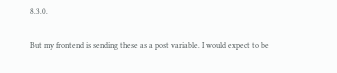8.3.0.

But my frontend is sending these as a post variable. I would expect to be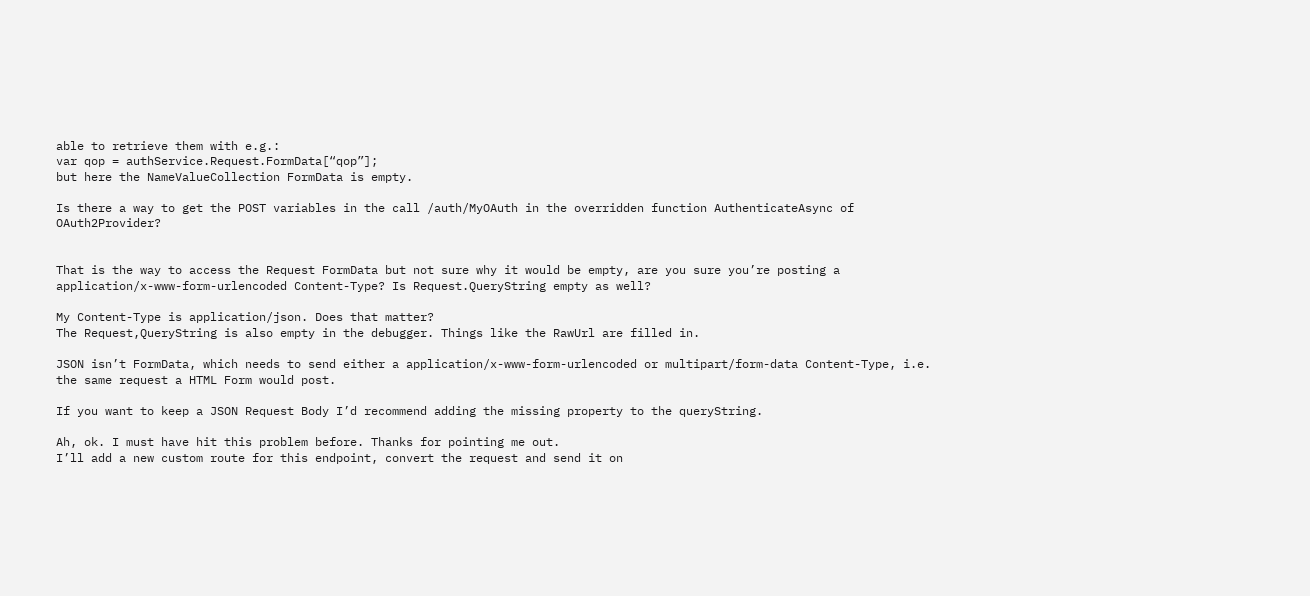able to retrieve them with e.g.:
var qop = authService.Request.FormData[“qop”];
but here the NameValueCollection FormData is empty.

Is there a way to get the POST variables in the call /auth/MyOAuth in the overridden function AuthenticateAsync of OAuth2Provider?


That is the way to access the Request FormData but not sure why it would be empty, are you sure you’re posting a application/x-www-form-urlencoded Content-Type? Is Request.QueryString empty as well?

My Content-Type is application/json. Does that matter?
The Request,QueryString is also empty in the debugger. Things like the RawUrl are filled in.

JSON isn’t FormData, which needs to send either a application/x-www-form-urlencoded or multipart/form-data Content-Type, i.e. the same request a HTML Form would post.

If you want to keep a JSON Request Body I’d recommend adding the missing property to the queryString.

Ah, ok. I must have hit this problem before. Thanks for pointing me out.
I’ll add a new custom route for this endpoint, convert the request and send it on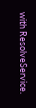with ResolveService.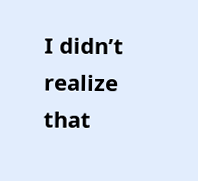I didn’t realize that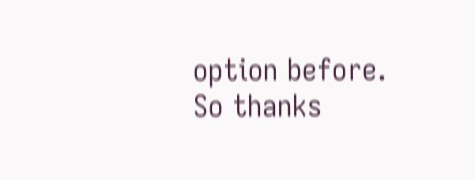option before. So thanks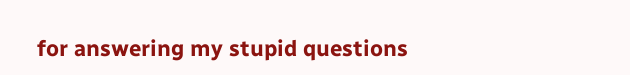for answering my stupid questions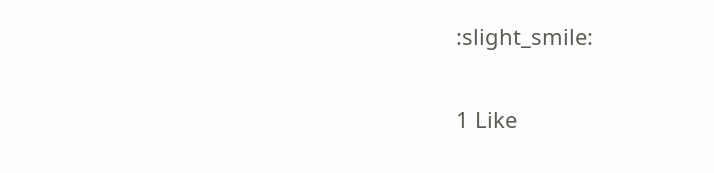:slight_smile:

1 Like